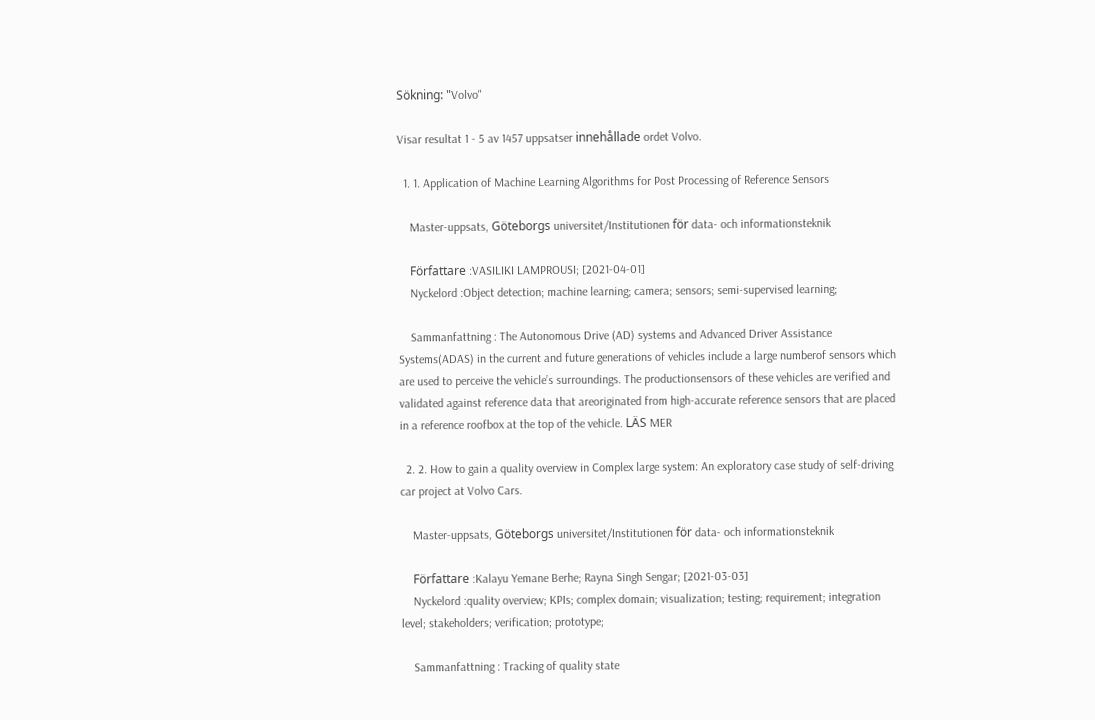Sökning: "Volvo"

Visar resultat 1 - 5 av 1457 uppsatser innehållade ordet Volvo.

  1. 1. Application of Machine Learning Algorithms for Post Processing of Reference Sensors

    Master-uppsats, Göteborgs universitet/Institutionen för data- och informationsteknik

    Författare :VASILIKI LAMPROUSI; [2021-04-01]
    Nyckelord :Object detection; machine learning; camera; sensors; semi-supervised learning;

    Sammanfattning : The Autonomous Drive (AD) systems and Advanced Driver Assistance Systems(ADAS) in the current and future generations of vehicles include a large numberof sensors which are used to perceive the vehicle’s surroundings. The productionsensors of these vehicles are verified and validated against reference data that areoriginated from high-accurate reference sensors that are placed in a reference roofbox at the top of the vehicle. LÄS MER

  2. 2. How to gain a quality overview in Complex large system: An exploratory case study of self-driving car project at Volvo Cars.

    Master-uppsats, Göteborgs universitet/Institutionen för data- och informationsteknik

    Författare :Kalayu Yemane Berhe; Rayna Singh Sengar; [2021-03-03]
    Nyckelord :quality overview; KPIs; complex domain; visualization; testing; requirement; integration level; stakeholders; verification; prototype;

    Sammanfattning : Tracking of quality state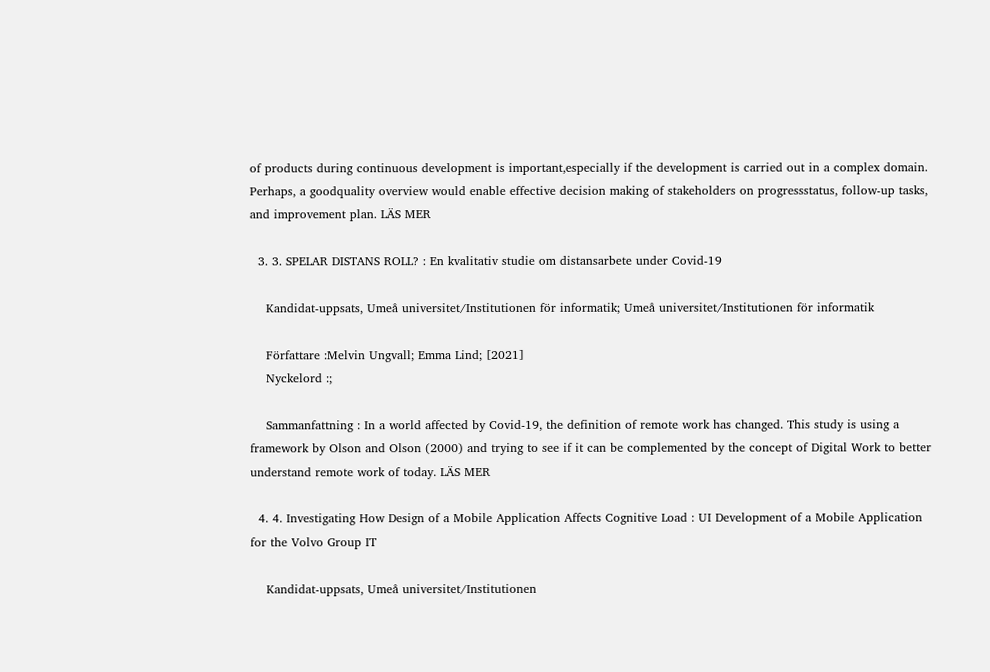of products during continuous development is important,especially if the development is carried out in a complex domain. Perhaps, a goodquality overview would enable effective decision making of stakeholders on progressstatus, follow-up tasks, and improvement plan. LÄS MER

  3. 3. SPELAR DISTANS ROLL? : En kvalitativ studie om distansarbete under Covid-19

    Kandidat-uppsats, Umeå universitet/Institutionen för informatik; Umeå universitet/Institutionen för informatik

    Författare :Melvin Ungvall; Emma Lind; [2021]
    Nyckelord :;

    Sammanfattning : In a world affected by Covid-19, the definition of remote work has changed. This study is using a framework by Olson and Olson (2000) and trying to see if it can be complemented by the concept of Digital Work to better understand remote work of today. LÄS MER

  4. 4. Investigating How Design of a Mobile Application Affects Cognitive Load : UI Development of a Mobile Application for the Volvo Group IT

    Kandidat-uppsats, Umeå universitet/Institutionen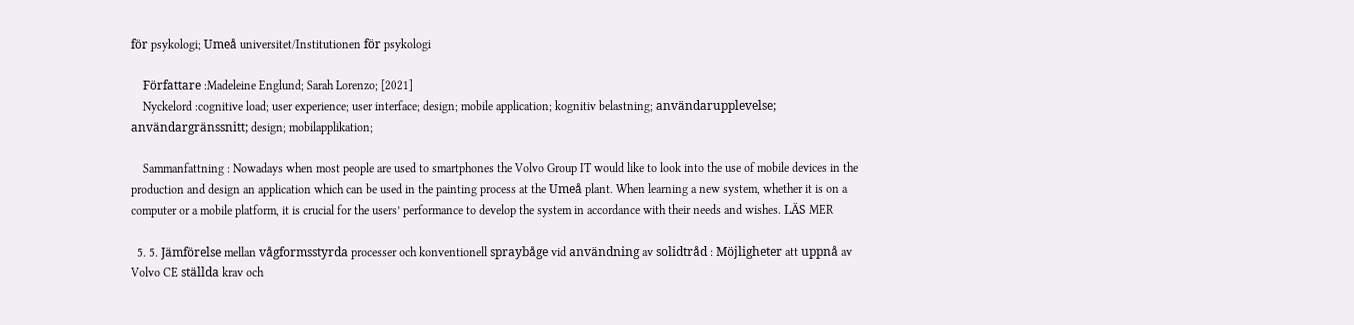för psykologi; Umeå universitet/Institutionen för psykologi

    Författare :Madeleine Englund; Sarah Lorenzo; [2021]
    Nyckelord :cognitive load; user experience; user interface; design; mobile application; kognitiv belastning; användarupplevelse; användargränssnitt; design; mobilapplikation;

    Sammanfattning : Nowadays when most people are used to smartphones the Volvo Group IT would like to look into the use of mobile devices in the production and design an application which can be used in the painting process at the Umeå plant. When learning a new system, whether it is on a computer or a mobile platform, it is crucial for the users’ performance to develop the system in accordance with their needs and wishes. LÄS MER

  5. 5. Jämförelse mellan vågformsstyrda processer och konventionell spraybåge vid användning av solidtråd : Möjligheter att uppnå av Volvo CE ställda krav och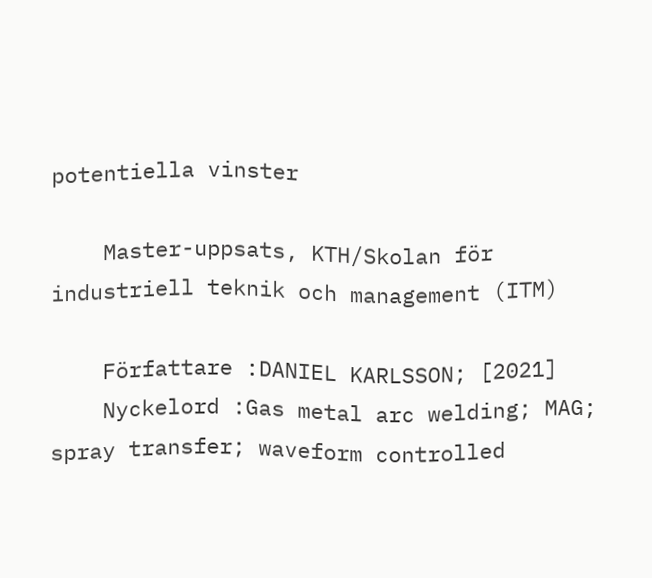potentiella vinster

    Master-uppsats, KTH/Skolan för industriell teknik och management (ITM)

    Författare :DANIEL KARLSSON; [2021]
    Nyckelord :Gas metal arc welding; MAG; spray transfer; waveform controlled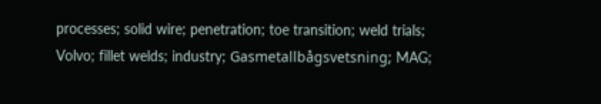processes; solid wire; penetration; toe transition; weld trials; Volvo; fillet welds; industry; Gasmetallbågsvetsning; MAG;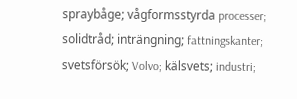spraybåge; vågformsstyrda processer; solidtråd; inträngning; fattningskanter; svetsförsök; Volvo; kälsvets; industri;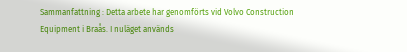Sammanfattning : Detta arbete har genomförts vid Volvo Construction Equipment i Braås. I nuläget används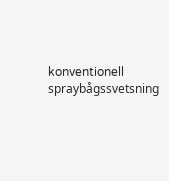konventionell spraybågssvetsning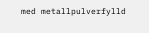med metallpulverfylld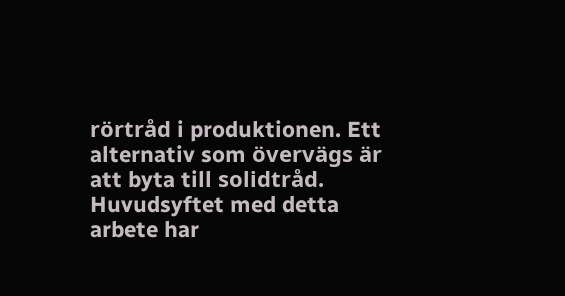rörtråd i produktionen. Ett alternativ som övervägs är att byta till solidtråd. Huvudsyftet med detta arbete har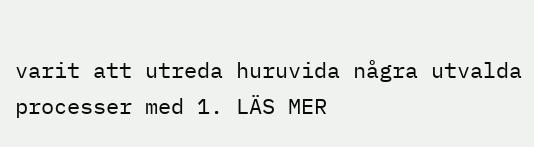varit att utreda huruvida några utvalda processer med 1. LÄS MER